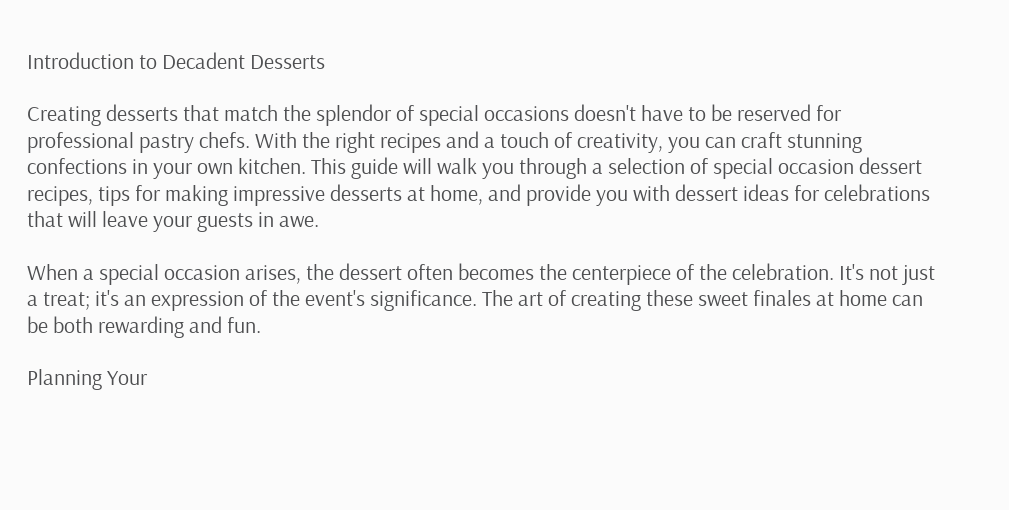Introduction to Decadent Desserts

Creating desserts that match the splendor of special occasions doesn't have to be reserved for professional pastry chefs. With the right recipes and a touch of creativity, you can craft stunning confections in your own kitchen. This guide will walk you through a selection of special occasion dessert recipes, tips for making impressive desserts at home, and provide you with dessert ideas for celebrations that will leave your guests in awe.

When a special occasion arises, the dessert often becomes the centerpiece of the celebration. It's not just a treat; it's an expression of the event's significance. The art of creating these sweet finales at home can be both rewarding and fun.

Planning Your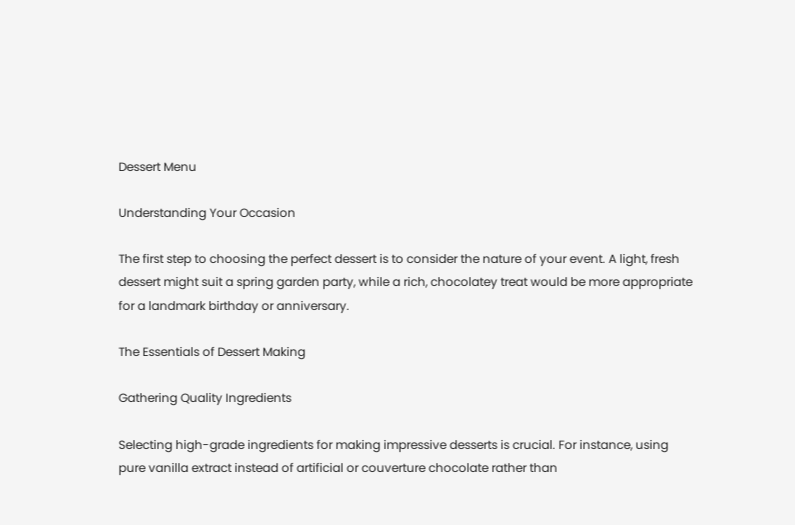Dessert Menu

Understanding Your Occasion

The first step to choosing the perfect dessert is to consider the nature of your event. A light, fresh dessert might suit a spring garden party, while a rich, chocolatey treat would be more appropriate for a landmark birthday or anniversary.

The Essentials of Dessert Making

Gathering Quality Ingredients

Selecting high-grade ingredients for making impressive desserts is crucial. For instance, using pure vanilla extract instead of artificial or couverture chocolate rather than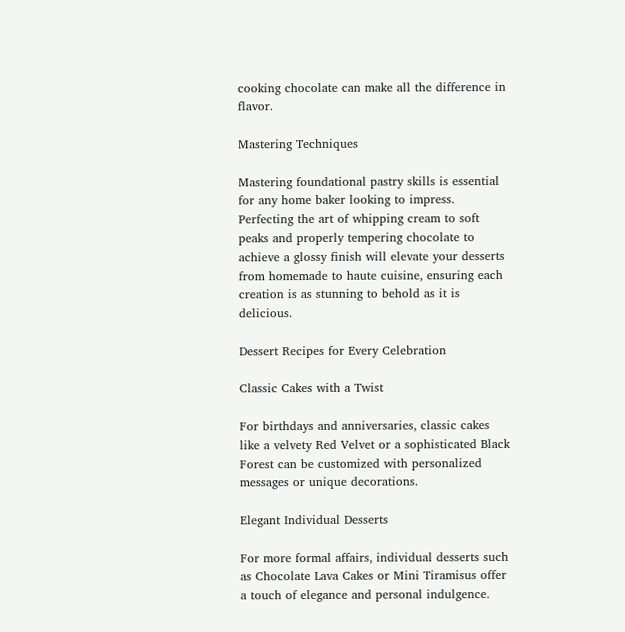cooking chocolate can make all the difference in flavor.

Mastering Techniques

Mastering foundational pastry skills is essential for any home baker looking to impress. Perfecting the art of whipping cream to soft peaks and properly tempering chocolate to achieve a glossy finish will elevate your desserts from homemade to haute cuisine, ensuring each creation is as stunning to behold as it is delicious.

Dessert Recipes for Every Celebration

Classic Cakes with a Twist

For birthdays and anniversaries, classic cakes like a velvety Red Velvet or a sophisticated Black Forest can be customized with personalized messages or unique decorations.

Elegant Individual Desserts

For more formal affairs, individual desserts such as Chocolate Lava Cakes or Mini Tiramisus offer a touch of elegance and personal indulgence.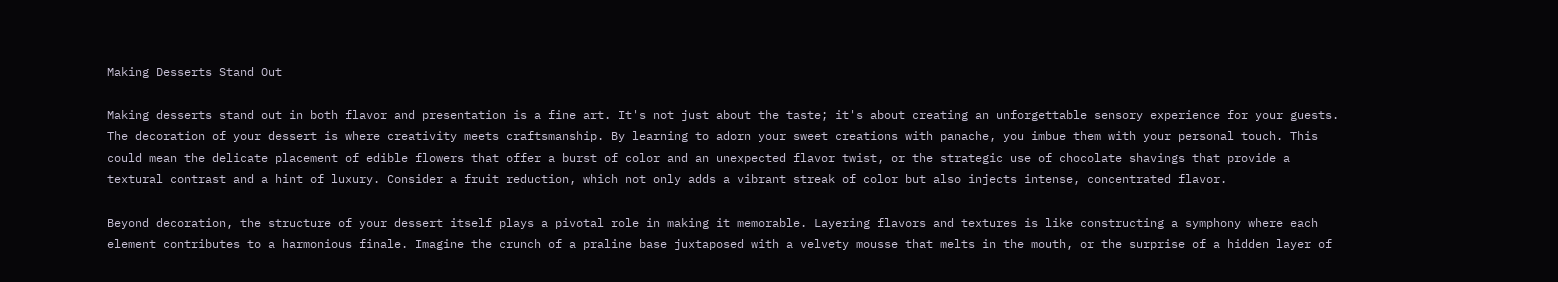Making Desserts Stand Out

Making desserts stand out in both flavor and presentation is a fine art. It's not just about the taste; it's about creating an unforgettable sensory experience for your guests. The decoration of your dessert is where creativity meets craftsmanship. By learning to adorn your sweet creations with panache, you imbue them with your personal touch. This could mean the delicate placement of edible flowers that offer a burst of color and an unexpected flavor twist, or the strategic use of chocolate shavings that provide a textural contrast and a hint of luxury. Consider a fruit reduction, which not only adds a vibrant streak of color but also injects intense, concentrated flavor.

Beyond decoration, the structure of your dessert itself plays a pivotal role in making it memorable. Layering flavors and textures is like constructing a symphony where each element contributes to a harmonious finale. Imagine the crunch of a praline base juxtaposed with a velvety mousse that melts in the mouth, or the surprise of a hidden layer of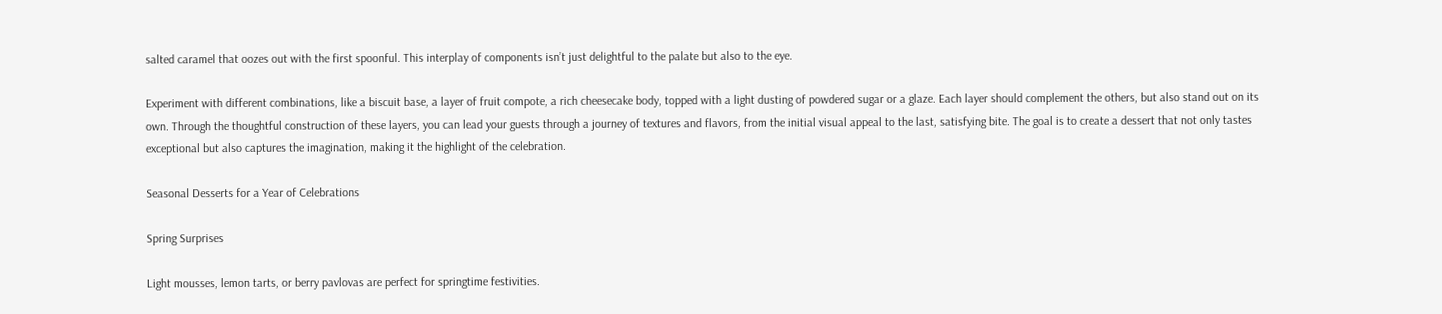salted caramel that oozes out with the first spoonful. This interplay of components isn’t just delightful to the palate but also to the eye.

Experiment with different combinations, like a biscuit base, a layer of fruit compote, a rich cheesecake body, topped with a light dusting of powdered sugar or a glaze. Each layer should complement the others, but also stand out on its own. Through the thoughtful construction of these layers, you can lead your guests through a journey of textures and flavors, from the initial visual appeal to the last, satisfying bite. The goal is to create a dessert that not only tastes exceptional but also captures the imagination, making it the highlight of the celebration.

Seasonal Desserts for a Year of Celebrations

Spring Surprises

Light mousses, lemon tarts, or berry pavlovas are perfect for springtime festivities.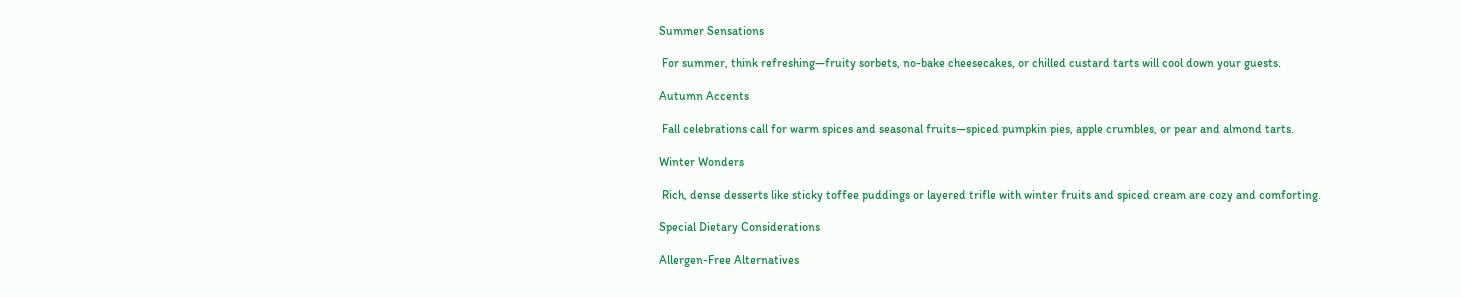Summer Sensations

 For summer, think refreshing—fruity sorbets, no-bake cheesecakes, or chilled custard tarts will cool down your guests.

Autumn Accents

 Fall celebrations call for warm spices and seasonal fruits—spiced pumpkin pies, apple crumbles, or pear and almond tarts.

Winter Wonders

 Rich, dense desserts like sticky toffee puddings or layered trifle with winter fruits and spiced cream are cozy and comforting.

Special Dietary Considerations

Allergen-Free Alternatives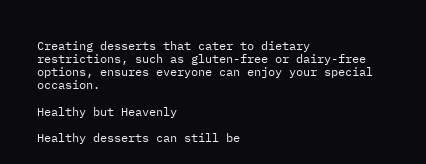Creating desserts that cater to dietary restrictions, such as gluten-free or dairy-free options, ensures everyone can enjoy your special occasion.

Healthy but Heavenly

Healthy desserts can still be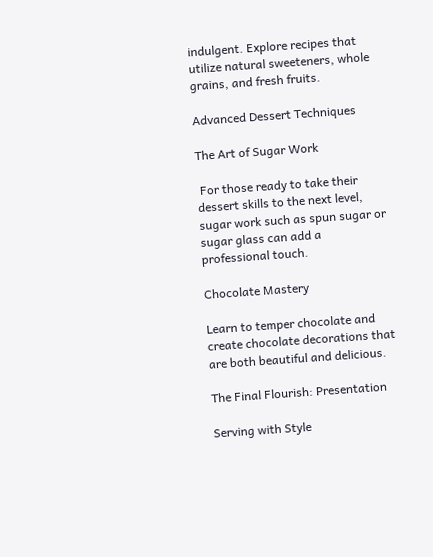indulgent. Explore recipes that utilize natural sweeteners, whole grains, and fresh fruits.

Advanced Dessert Techniques

The Art of Sugar Work

 For those ready to take their dessert skills to the next level, sugar work such as spun sugar or sugar glass can add a professional touch.

Chocolate Mastery

Learn to temper chocolate and create chocolate decorations that are both beautiful and delicious.

The Final Flourish: Presentation

Serving with Style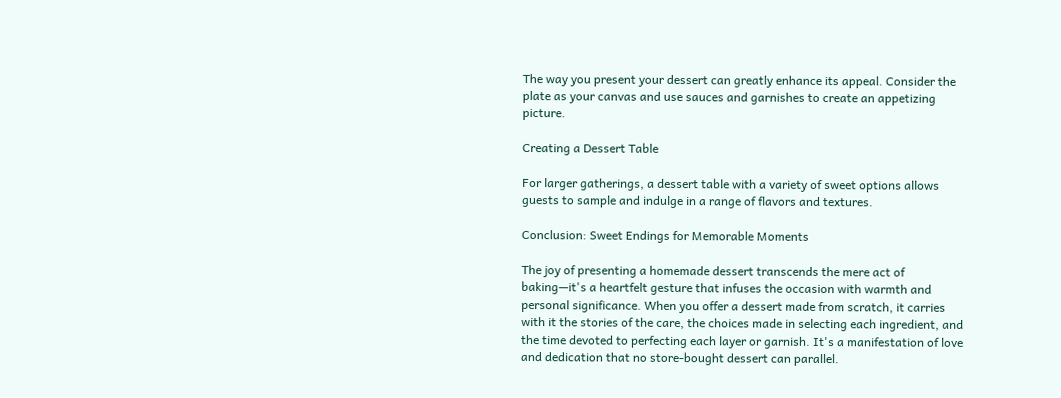The way you present your dessert can greatly enhance its appeal. Consider the plate as your canvas and use sauces and garnishes to create an appetizing picture.

Creating a Dessert Table

For larger gatherings, a dessert table with a variety of sweet options allows guests to sample and indulge in a range of flavors and textures.

Conclusion: Sweet Endings for Memorable Moments

The joy of presenting a homemade dessert transcends the mere act of baking—it's a heartfelt gesture that infuses the occasion with warmth and personal significance. When you offer a dessert made from scratch, it carries with it the stories of the care, the choices made in selecting each ingredient, and the time devoted to perfecting each layer or garnish. It's a manifestation of love and dedication that no store-bought dessert can parallel.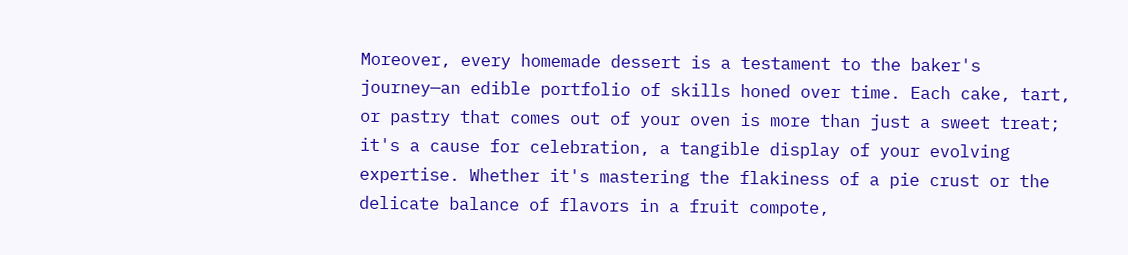Moreover, every homemade dessert is a testament to the baker's journey—an edible portfolio of skills honed over time. Each cake, tart, or pastry that comes out of your oven is more than just a sweet treat; it's a cause for celebration, a tangible display of your evolving expertise. Whether it's mastering the flakiness of a pie crust or the delicate balance of flavors in a fruit compote,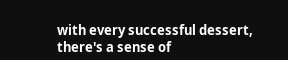with every successful dessert, there's a sense of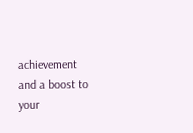achievement and a boost to your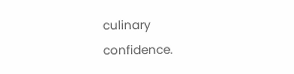culinary confidence.